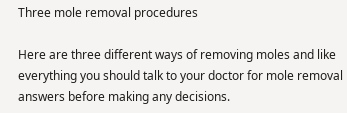Three mole removal procedures

Here are three different ways of removing moles and like everything you should talk to your doctor for mole removal answers before making any decisions.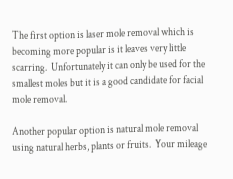The first option is laser mole removal which is becoming more popular is it leaves very little scarring.  Unfortunately it can only be used for the smallest moles but it is a good candidate for facial mole removal.

Another popular option is natural mole removal using natural herbs, plants or fruits.  Your mileage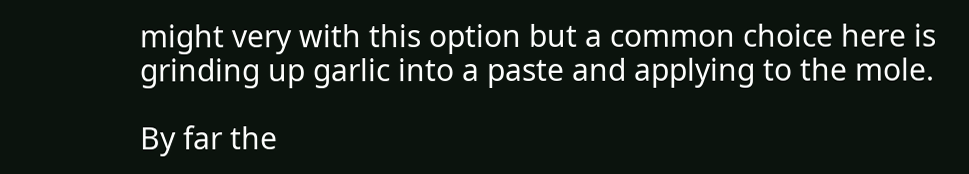might very with this option but a common choice here is grinding up garlic into a paste and applying to the mole.

By far the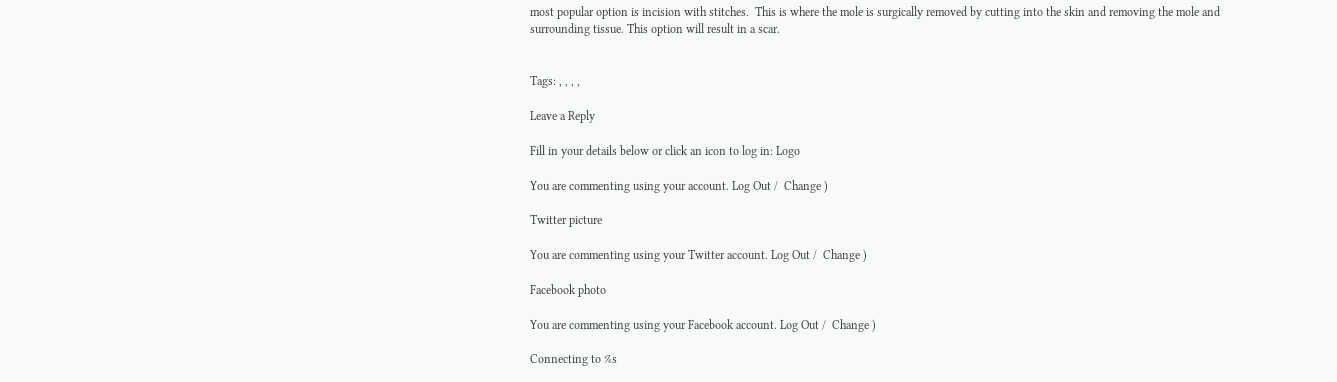most popular option is incision with stitches.  This is where the mole is surgically removed by cutting into the skin and removing the mole and surrounding tissue. This option will result in a scar.


Tags: , , , ,

Leave a Reply

Fill in your details below or click an icon to log in: Logo

You are commenting using your account. Log Out /  Change )

Twitter picture

You are commenting using your Twitter account. Log Out /  Change )

Facebook photo

You are commenting using your Facebook account. Log Out /  Change )

Connecting to %s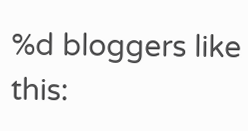%d bloggers like this: